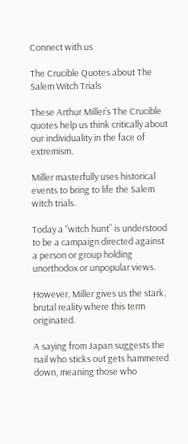Connect with us

The Crucible Quotes about The Salem Witch Trials

These Arthur Miller’s The Crucible quotes help us think critically about our individuality in the face of extremism.

Miller masterfully uses historical events to bring to life the Salem witch trials.

Today a “witch hunt” is understood to be a campaign directed against a person or group holding unorthodox or unpopular views.

However, Miller gives us the stark, brutal reality where this term originated.

A saying from Japan suggests the nail who sticks out gets hammered down, meaning those who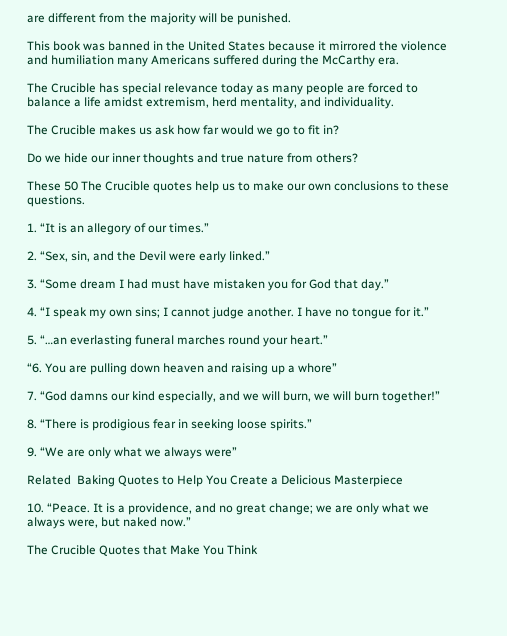are different from the majority will be punished.

This book was banned in the United States because it mirrored the violence and humiliation many Americans suffered during the McCarthy era.

The Crucible has special relevance today as many people are forced to balance a life amidst extremism, herd mentality, and individuality.

The Crucible makes us ask how far would we go to fit in?

Do we hide our inner thoughts and true nature from others?

These 50 The Crucible quotes help us to make our own conclusions to these questions.

1. “It is an allegory of our times.”

2. “Sex, sin, and the Devil were early linked.”

3. “Some dream I had must have mistaken you for God that day.”

4. “I speak my own sins; I cannot judge another. I have no tongue for it.”

5. “…an everlasting funeral marches round your heart.”

“6. You are pulling down heaven and raising up a whore”

7. “God damns our kind especially, and we will burn, we will burn together!”

8. “There is prodigious fear in seeking loose spirits.”

9. “We are only what we always were”

Related  Baking Quotes to Help You Create a Delicious Masterpiece

10. “Peace. It is a providence, and no great change; we are only what we always were, but naked now.”

The Crucible Quotes that Make You Think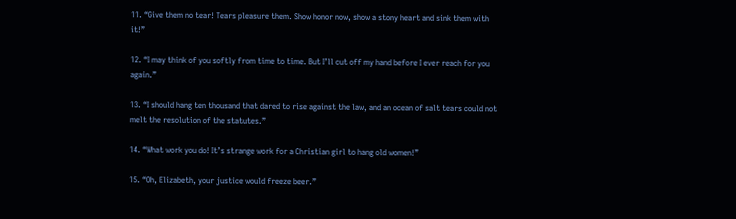11. “Give them no tear! Tears pleasure them. Show honor now, show a stony heart and sink them with it!”

12. “I may think of you softly from time to time. But I’ll cut off my hand before I ever reach for you again.”

13. “I should hang ten thousand that dared to rise against the law, and an ocean of salt tears could not melt the resolution of the statutes.”

14. “What work you do! It’s strange work for a Christian girl to hang old women!”

15. “Oh, Elizabeth, your justice would freeze beer.”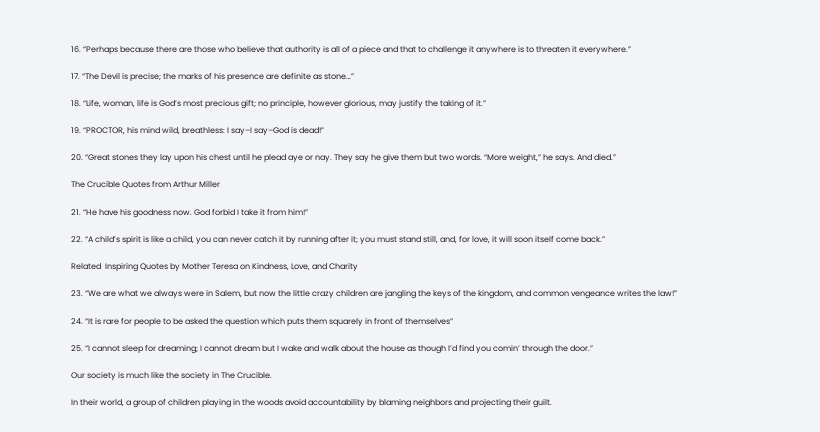16. “Perhaps because there are those who believe that authority is all of a piece and that to challenge it anywhere is to threaten it everywhere.”

17. “The Devil is precise; the marks of his presence are definite as stone…”

18. “Life, woman, life is God’s most precious gift; no principle, however glorious, may justify the taking of it.”

19. “PROCTOR, his mind wild, breathless: I say–I say–God is dead!”

20. “Great stones they lay upon his chest until he plead aye or nay. They say he give them but two words. “More weight,” he says. And died.”

The Crucible Quotes from Arthur Miller

21. “He have his goodness now. God forbid I take it from him!”

22. “A child’s spirit is like a child, you can never catch it by running after it; you must stand still, and, for love, it will soon itself come back.”

Related  Inspiring Quotes by Mother Teresa on Kindness, Love, and Charity

23. “We are what we always were in Salem, but now the little crazy children are jangling the keys of the kingdom, and common vengeance writes the law!”

24. “It is rare for people to be asked the question which puts them squarely in front of themselves”

25. “I cannot sleep for dreaming; I cannot dream but I wake and walk about the house as though I’d find you comin’ through the door.”

Our society is much like the society in The Crucible.

In their world, a group of children playing in the woods avoid accountability by blaming neighbors and projecting their guilt.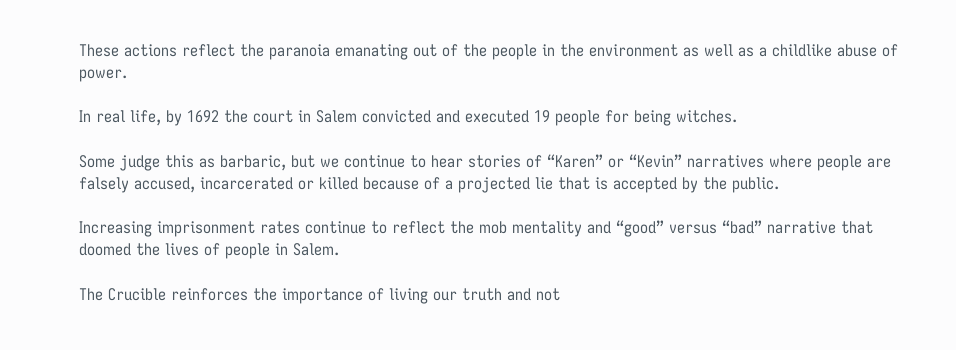These actions reflect the paranoia emanating out of the people in the environment as well as a childlike abuse of power.

In real life, by 1692 the court in Salem convicted and executed 19 people for being witches.

Some judge this as barbaric, but we continue to hear stories of “Karen” or “Kevin” narratives where people are falsely accused, incarcerated or killed because of a projected lie that is accepted by the public.

Increasing imprisonment rates continue to reflect the mob mentality and “good” versus “bad” narrative that doomed the lives of people in Salem.

The Crucible reinforces the importance of living our truth and not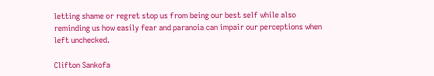letting shame or regret stop us from being our best self while also reminding us how easily fear and paranoia can impair our perceptions when left unchecked.

Clifton Sankofa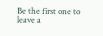Be the first one to leave a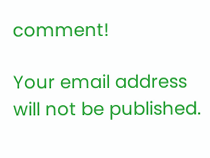comment!

Your email address will not be published.